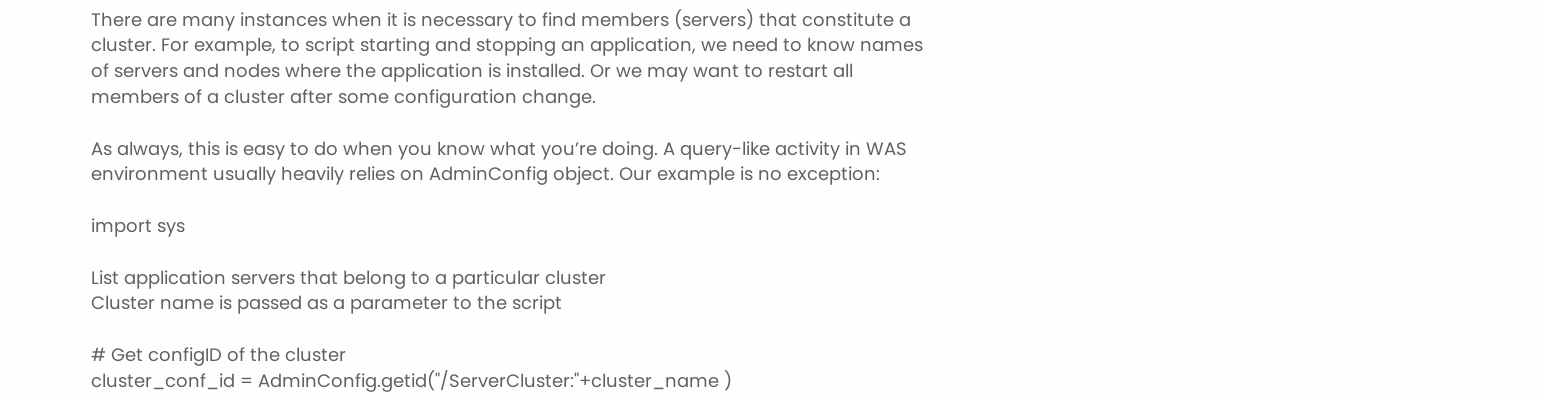There are many instances when it is necessary to find members (servers) that constitute a cluster. For example, to script starting and stopping an application, we need to know names of servers and nodes where the application is installed. Or we may want to restart all members of a cluster after some configuration change.

As always, this is easy to do when you know what you’re doing. A query-like activity in WAS environment usually heavily relies on AdminConfig object. Our example is no exception:

import sys

List application servers that belong to a particular cluster
Cluster name is passed as a parameter to the script

# Get configID of the cluster
cluster_conf_id = AdminConfig.getid("/ServerCluster:"+cluster_name )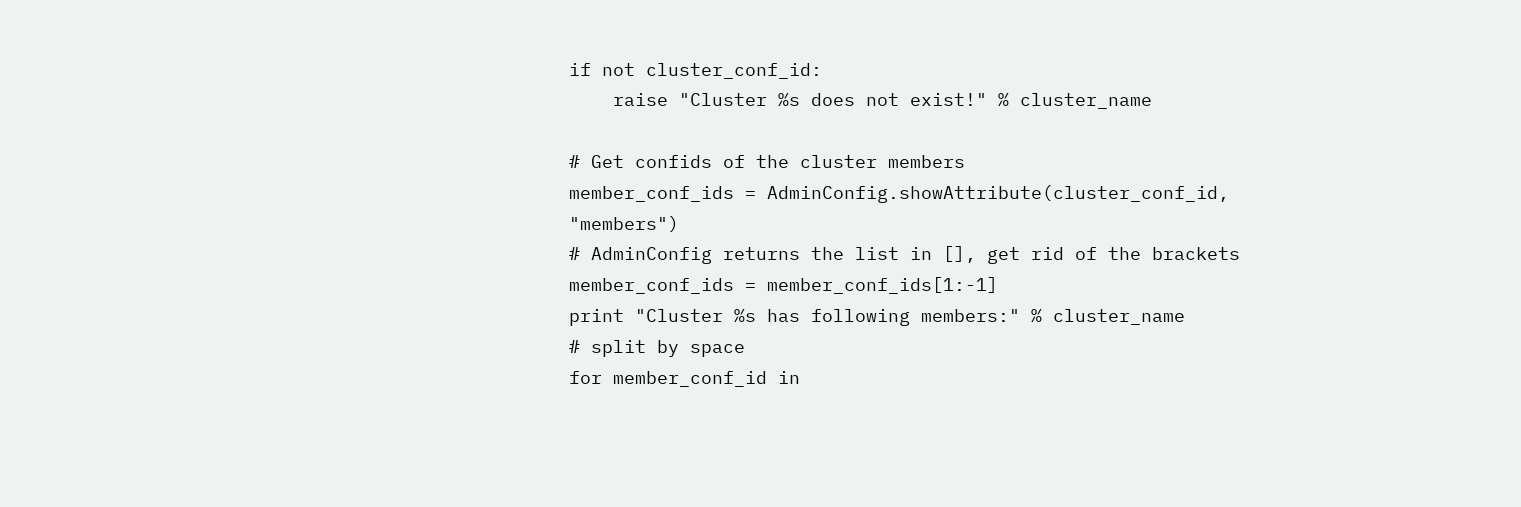if not cluster_conf_id:
    raise "Cluster %s does not exist!" % cluster_name

# Get confids of the cluster members
member_conf_ids = AdminConfig.showAttribute(cluster_conf_id, "members")
# AdminConfig returns the list in [], get rid of the brackets
member_conf_ids = member_conf_ids[1:-1]
print "Cluster %s has following members:" % cluster_name
# split by space
for member_conf_id in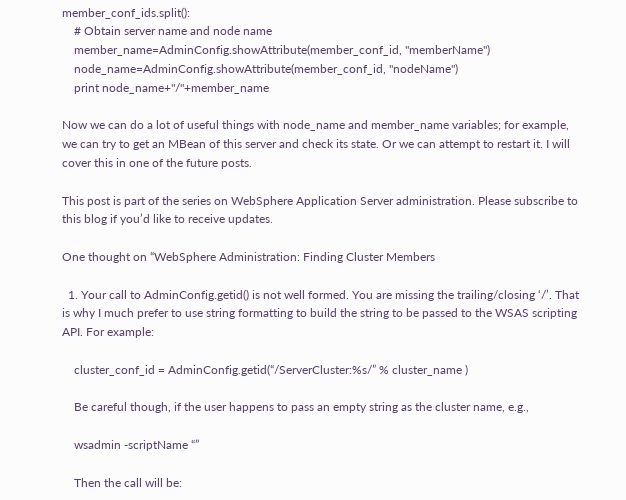member_conf_ids.split():
    # Obtain server name and node name
    member_name=AdminConfig.showAttribute(member_conf_id, "memberName")
    node_name=AdminConfig.showAttribute(member_conf_id, "nodeName")
    print node_name+"/"+member_name

Now we can do a lot of useful things with node_name and member_name variables; for example, we can try to get an MBean of this server and check its state. Or we can attempt to restart it. I will cover this in one of the future posts.

This post is part of the series on WebSphere Application Server administration. Please subscribe to this blog if you’d like to receive updates.

One thought on “WebSphere Administration: Finding Cluster Members

  1. Your call to AdminConfig.getid() is not well formed. You are missing the trailing/closing ‘/’. That is why I much prefer to use string formatting to build the string to be passed to the WSAS scripting API. For example:

    cluster_conf_id = AdminConfig.getid(“/ServerCluster:%s/” % cluster_name )

    Be careful though, if the user happens to pass an empty string as the cluster name, e.g.,

    wsadmin -scriptName “”

    Then the call will be: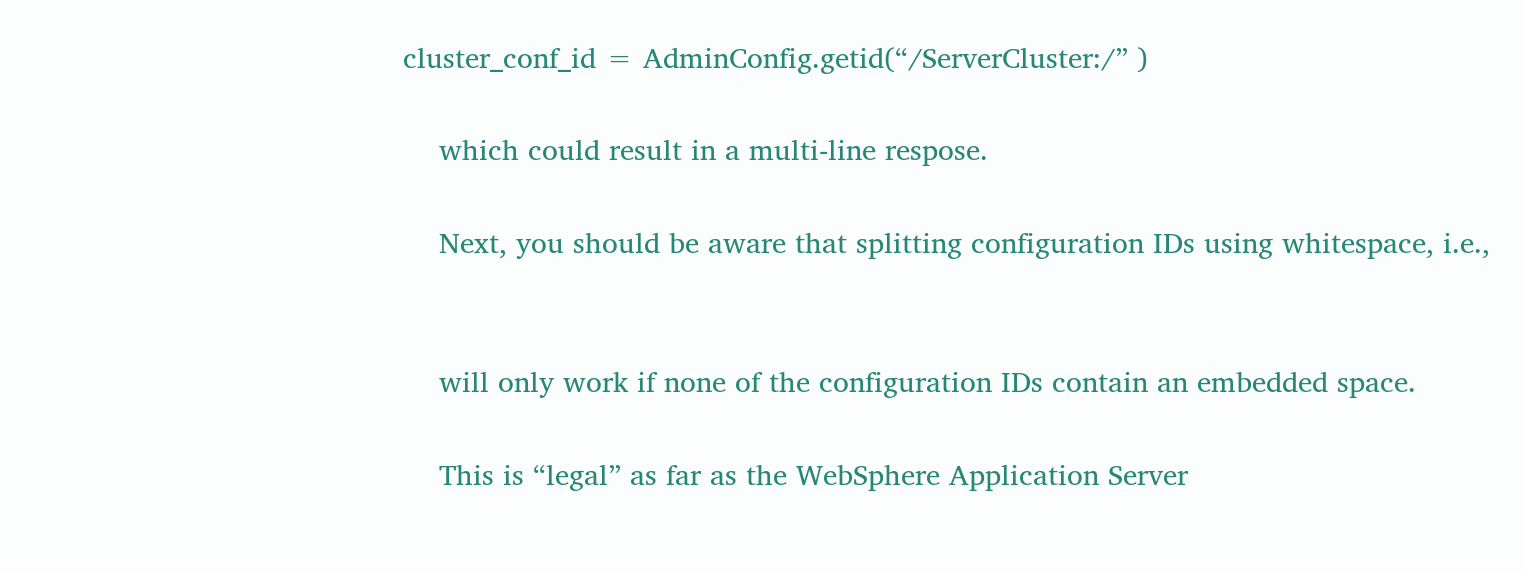cluster_conf_id = AdminConfig.getid(“/ServerCluster:/” )

    which could result in a multi-line respose.

    Next, you should be aware that splitting configuration IDs using whitespace, i.e.,


    will only work if none of the configuration IDs contain an embedded space.

    This is “legal” as far as the WebSphere Application Server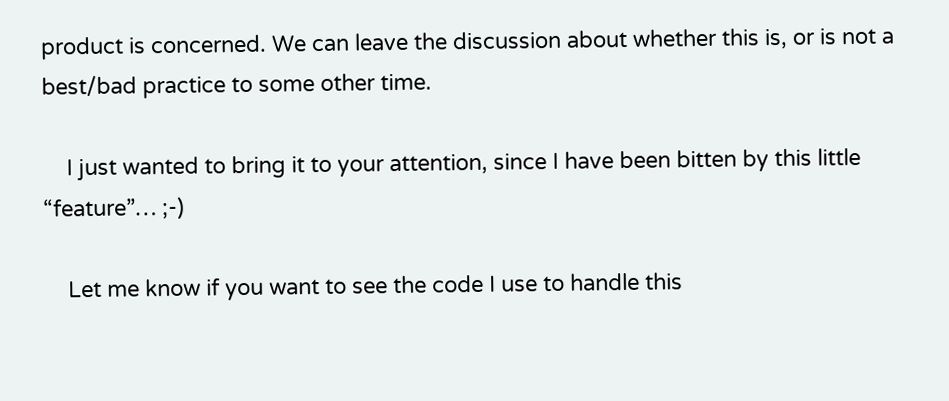product is concerned. We can leave the discussion about whether this is, or is not a best/bad practice to some other time.

    I just wanted to bring it to your attention, since I have been bitten by this little “feature”… ;-)

    Let me know if you want to see the code I use to handle this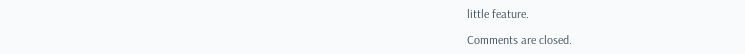little feature.

Comments are closed.